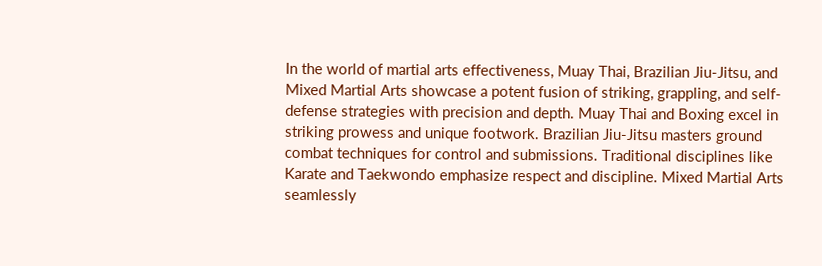In the world of martial arts effectiveness, Muay Thai, Brazilian Jiu-Jitsu, and Mixed Martial Arts showcase a potent fusion of striking, grappling, and self-defense strategies with precision and depth. Muay Thai and Boxing excel in striking prowess and unique footwork. Brazilian Jiu-Jitsu masters ground combat techniques for control and submissions. Traditional disciplines like Karate and Taekwondo emphasize respect and discipline. Mixed Martial Arts seamlessly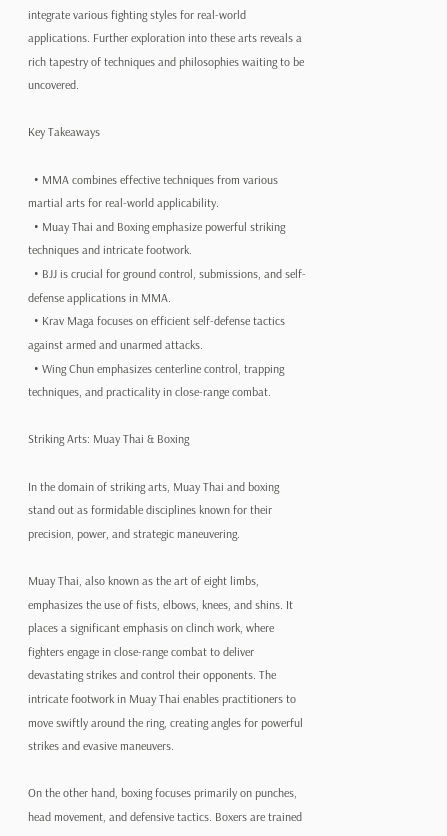integrate various fighting styles for real-world applications. Further exploration into these arts reveals a rich tapestry of techniques and philosophies waiting to be uncovered.

Key Takeaways

  • MMA combines effective techniques from various martial arts for real-world applicability.
  • Muay Thai and Boxing emphasize powerful striking techniques and intricate footwork.
  • BJJ is crucial for ground control, submissions, and self-defense applications in MMA.
  • Krav Maga focuses on efficient self-defense tactics against armed and unarmed attacks.
  • Wing Chun emphasizes centerline control, trapping techniques, and practicality in close-range combat.

Striking Arts: Muay Thai & Boxing

In the domain of striking arts, Muay Thai and boxing stand out as formidable disciplines known for their precision, power, and strategic maneuvering.

Muay Thai, also known as the art of eight limbs, emphasizes the use of fists, elbows, knees, and shins. It places a significant emphasis on clinch work, where fighters engage in close-range combat to deliver devastating strikes and control their opponents. The intricate footwork in Muay Thai enables practitioners to move swiftly around the ring, creating angles for powerful strikes and evasive maneuvers.

On the other hand, boxing focuses primarily on punches, head movement, and defensive tactics. Boxers are trained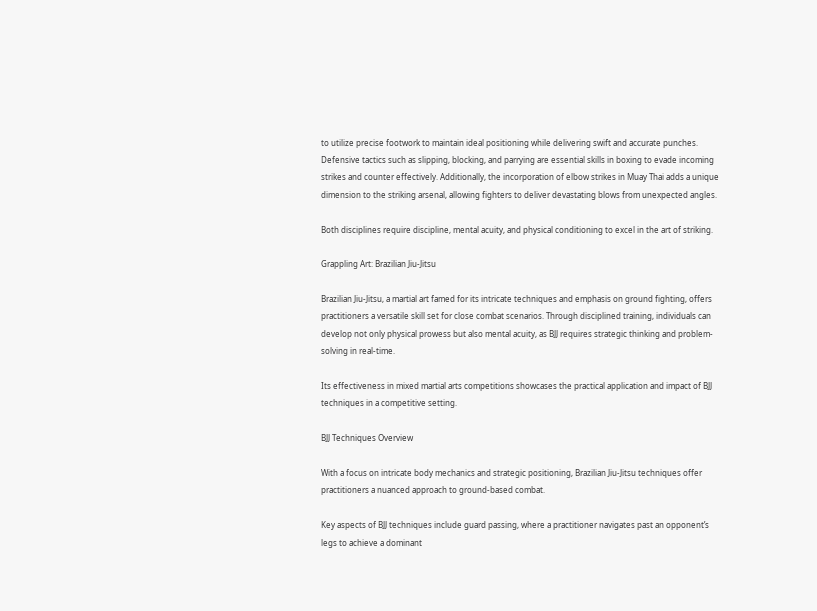to utilize precise footwork to maintain ideal positioning while delivering swift and accurate punches. Defensive tactics such as slipping, blocking, and parrying are essential skills in boxing to evade incoming strikes and counter effectively. Additionally, the incorporation of elbow strikes in Muay Thai adds a unique dimension to the striking arsenal, allowing fighters to deliver devastating blows from unexpected angles.

Both disciplines require discipline, mental acuity, and physical conditioning to excel in the art of striking.

Grappling Art: Brazilian Jiu-Jitsu

Brazilian Jiu-Jitsu, a martial art famed for its intricate techniques and emphasis on ground fighting, offers practitioners a versatile skill set for close combat scenarios. Through disciplined training, individuals can develop not only physical prowess but also mental acuity, as BJJ requires strategic thinking and problem-solving in real-time.

Its effectiveness in mixed martial arts competitions showcases the practical application and impact of BJJ techniques in a competitive setting.

BJJ Techniques Overview

With a focus on intricate body mechanics and strategic positioning, Brazilian Jiu-Jitsu techniques offer practitioners a nuanced approach to ground-based combat.

Key aspects of BJJ techniques include guard passing, where a practitioner navigates past an opponent’s legs to achieve a dominant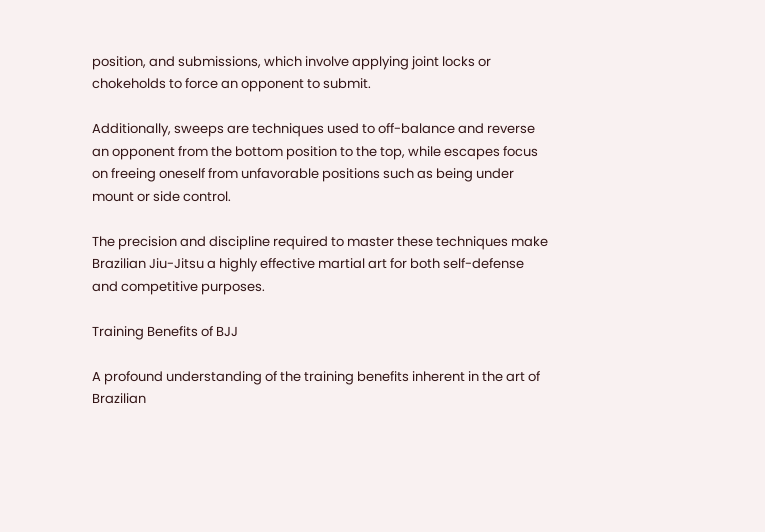position, and submissions, which involve applying joint locks or chokeholds to force an opponent to submit.

Additionally, sweeps are techniques used to off-balance and reverse an opponent from the bottom position to the top, while escapes focus on freeing oneself from unfavorable positions such as being under mount or side control.

The precision and discipline required to master these techniques make Brazilian Jiu-Jitsu a highly effective martial art for both self-defense and competitive purposes.

Training Benefits of BJJ

A profound understanding of the training benefits inherent in the art of Brazilian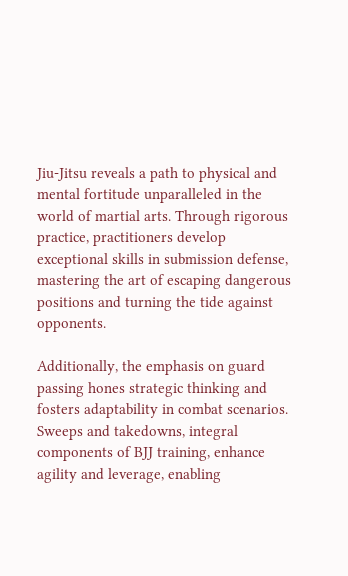Jiu-Jitsu reveals a path to physical and mental fortitude unparalleled in the world of martial arts. Through rigorous practice, practitioners develop exceptional skills in submission defense, mastering the art of escaping dangerous positions and turning the tide against opponents.

Additionally, the emphasis on guard passing hones strategic thinking and fosters adaptability in combat scenarios. Sweeps and takedowns, integral components of BJJ training, enhance agility and leverage, enabling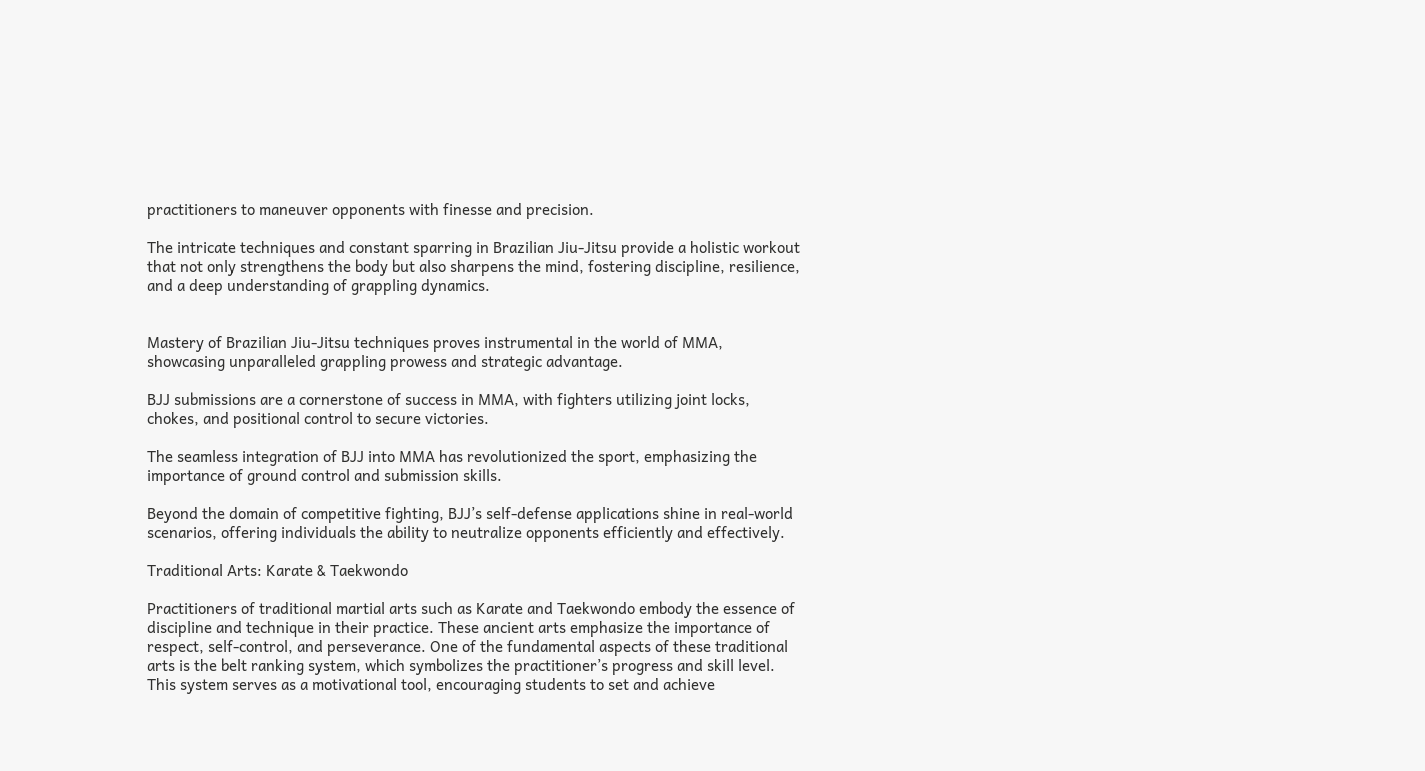practitioners to maneuver opponents with finesse and precision.

The intricate techniques and constant sparring in Brazilian Jiu-Jitsu provide a holistic workout that not only strengthens the body but also sharpens the mind, fostering discipline, resilience, and a deep understanding of grappling dynamics.


Mastery of Brazilian Jiu-Jitsu techniques proves instrumental in the world of MMA, showcasing unparalleled grappling prowess and strategic advantage.

BJJ submissions are a cornerstone of success in MMA, with fighters utilizing joint locks, chokes, and positional control to secure victories.

The seamless integration of BJJ into MMA has revolutionized the sport, emphasizing the importance of ground control and submission skills.

Beyond the domain of competitive fighting, BJJ’s self-defense applications shine in real-world scenarios, offering individuals the ability to neutralize opponents efficiently and effectively.

Traditional Arts: Karate & Taekwondo

Practitioners of traditional martial arts such as Karate and Taekwondo embody the essence of discipline and technique in their practice. These ancient arts emphasize the importance of respect, self-control, and perseverance. One of the fundamental aspects of these traditional arts is the belt ranking system, which symbolizes the practitioner’s progress and skill level. This system serves as a motivational tool, encouraging students to set and achieve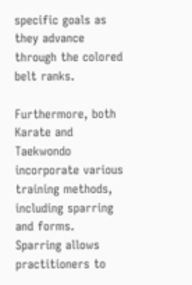specific goals as they advance through the colored belt ranks.

Furthermore, both Karate and Taekwondo incorporate various training methods, including sparring and forms. Sparring allows practitioners to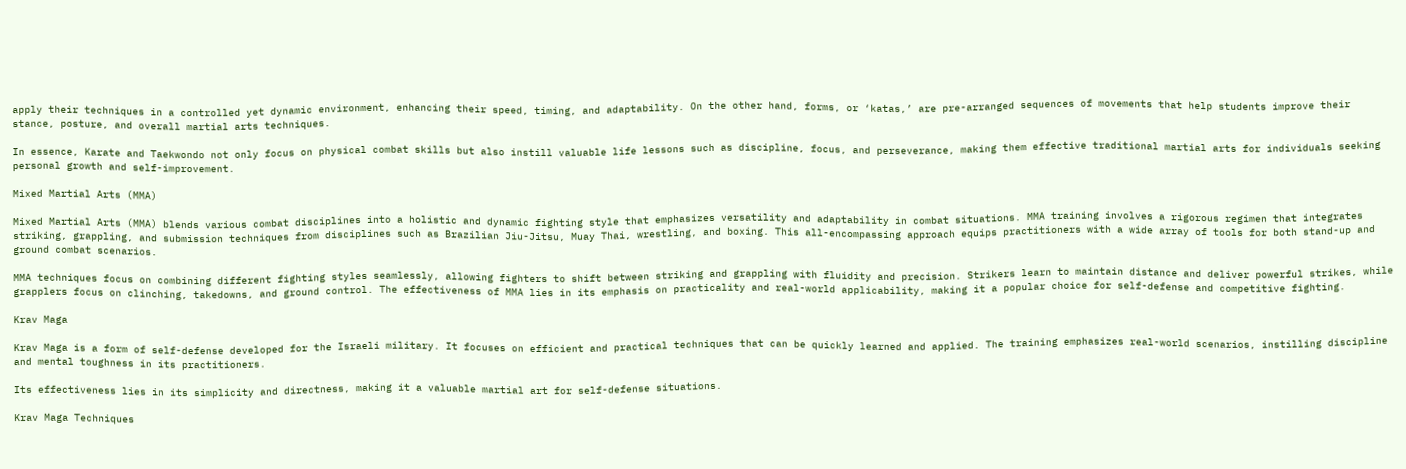apply their techniques in a controlled yet dynamic environment, enhancing their speed, timing, and adaptability. On the other hand, forms, or ‘katas,’ are pre-arranged sequences of movements that help students improve their stance, posture, and overall martial arts techniques.

In essence, Karate and Taekwondo not only focus on physical combat skills but also instill valuable life lessons such as discipline, focus, and perseverance, making them effective traditional martial arts for individuals seeking personal growth and self-improvement.

Mixed Martial Arts (MMA)

Mixed Martial Arts (MMA) blends various combat disciplines into a holistic and dynamic fighting style that emphasizes versatility and adaptability in combat situations. MMA training involves a rigorous regimen that integrates striking, grappling, and submission techniques from disciplines such as Brazilian Jiu-Jitsu, Muay Thai, wrestling, and boxing. This all-encompassing approach equips practitioners with a wide array of tools for both stand-up and ground combat scenarios.

MMA techniques focus on combining different fighting styles seamlessly, allowing fighters to shift between striking and grappling with fluidity and precision. Strikers learn to maintain distance and deliver powerful strikes, while grapplers focus on clinching, takedowns, and ground control. The effectiveness of MMA lies in its emphasis on practicality and real-world applicability, making it a popular choice for self-defense and competitive fighting.

Krav Maga

Krav Maga is a form of self-defense developed for the Israeli military. It focuses on efficient and practical techniques that can be quickly learned and applied. The training emphasizes real-world scenarios, instilling discipline and mental toughness in its practitioners.

Its effectiveness lies in its simplicity and directness, making it a valuable martial art for self-defense situations.

Krav Maga Techniques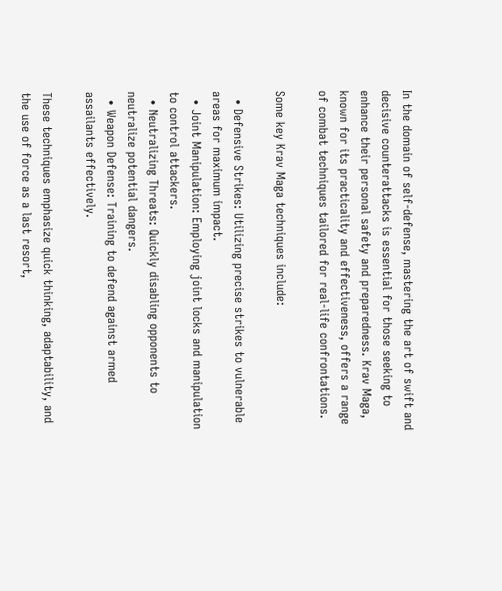In the domain of self-defense, mastering the art of swift and decisive counterattacks is essential for those seeking to enhance their personal safety and preparedness. Krav Maga, known for its practicality and effectiveness, offers a range of combat techniques tailored for real-life confrontations.

Some key Krav Maga techniques include:

  • Defensive Strikes: Utilizing precise strikes to vulnerable areas for maximum impact.
  • Joint Manipulation: Employing joint locks and manipulation to control attackers.
  • Neutralizing Threats: Quickly disabling opponents to neutralize potential dangers.
  • Weapon Defense: Training to defend against armed assailants effectively.

These techniques emphasize quick thinking, adaptability, and the use of force as a last resort,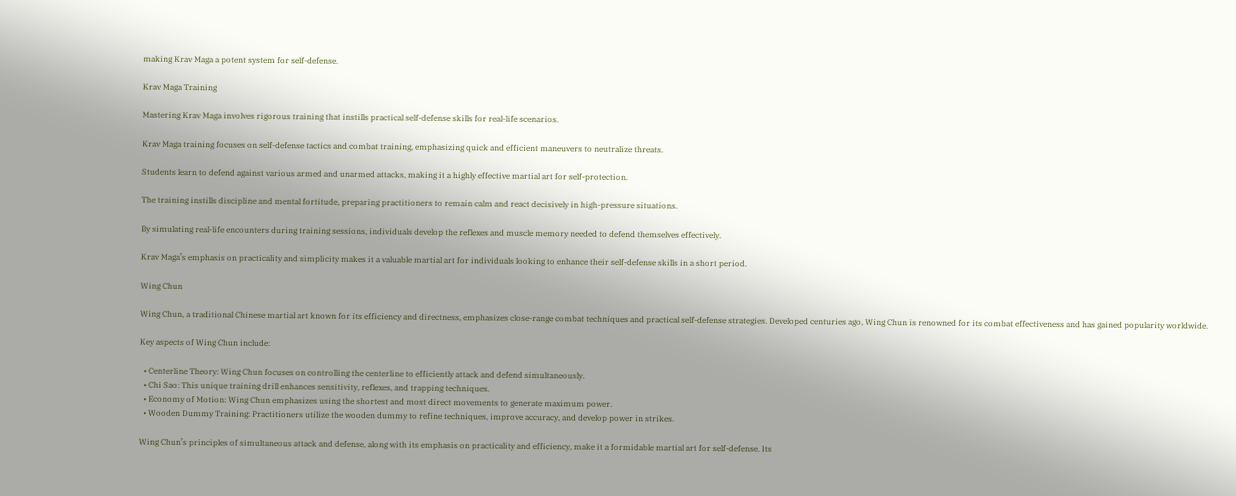making Krav Maga a potent system for self-defense.

Krav Maga Training

Mastering Krav Maga involves rigorous training that instills practical self-defense skills for real-life scenarios.

Krav Maga training focuses on self-defense tactics and combat training, emphasizing quick and efficient maneuvers to neutralize threats.

Students learn to defend against various armed and unarmed attacks, making it a highly effective martial art for self-protection.

The training instills discipline and mental fortitude, preparing practitioners to remain calm and react decisively in high-pressure situations.

By simulating real-life encounters during training sessions, individuals develop the reflexes and muscle memory needed to defend themselves effectively.

Krav Maga’s emphasis on practicality and simplicity makes it a valuable martial art for individuals looking to enhance their self-defense skills in a short period.

Wing Chun

Wing Chun, a traditional Chinese martial art known for its efficiency and directness, emphasizes close-range combat techniques and practical self-defense strategies. Developed centuries ago, Wing Chun is renowned for its combat effectiveness and has gained popularity worldwide.

Key aspects of Wing Chun include:

  • Centerline Theory: Wing Chun focuses on controlling the centerline to efficiently attack and defend simultaneously.
  • Chi Sao: This unique training drill enhances sensitivity, reflexes, and trapping techniques.
  • Economy of Motion: Wing Chun emphasizes using the shortest and most direct movements to generate maximum power.
  • Wooden Dummy Training: Practitioners utilize the wooden dummy to refine techniques, improve accuracy, and develop power in strikes.

Wing Chun’s principles of simultaneous attack and defense, along with its emphasis on practicality and efficiency, make it a formidable martial art for self-defense. Its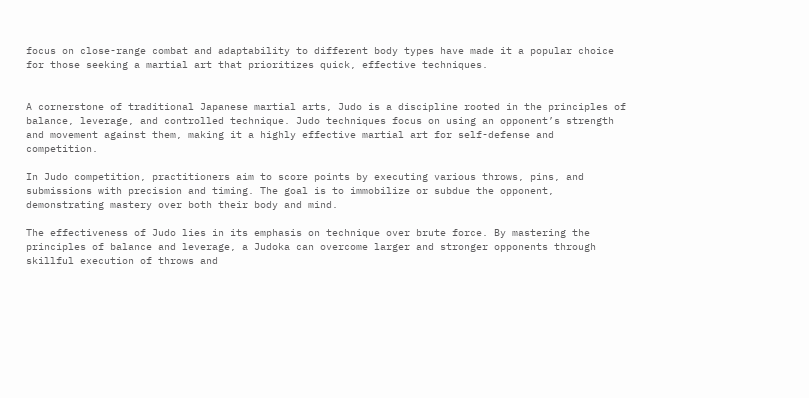focus on close-range combat and adaptability to different body types have made it a popular choice for those seeking a martial art that prioritizes quick, effective techniques.


A cornerstone of traditional Japanese martial arts, Judo is a discipline rooted in the principles of balance, leverage, and controlled technique. Judo techniques focus on using an opponent’s strength and movement against them, making it a highly effective martial art for self-defense and competition.

In Judo competition, practitioners aim to score points by executing various throws, pins, and submissions with precision and timing. The goal is to immobilize or subdue the opponent, demonstrating mastery over both their body and mind.

The effectiveness of Judo lies in its emphasis on technique over brute force. By mastering the principles of balance and leverage, a Judoka can overcome larger and stronger opponents through skillful execution of throws and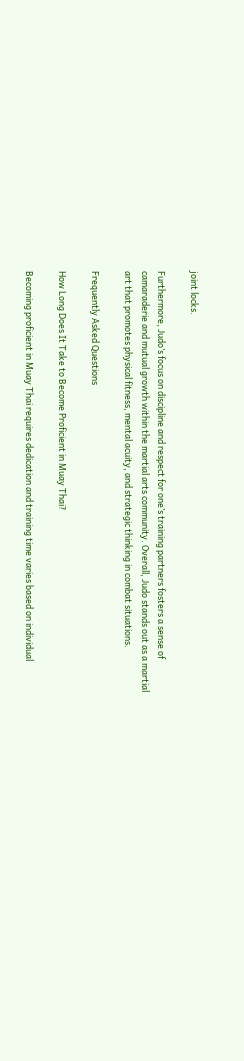joint locks.

Furthermore, Judo’s focus on discipline and respect for one’s training partners fosters a sense of camaraderie and mutual growth within the martial arts community. Overall, Judo stands out as a martial art that promotes physical fitness, mental acuity, and strategic thinking in combat situations.

Frequently Asked Questions

How Long Does It Take to Become Proficient in Muay Thai?

Becoming proficient in Muay Thai requires dedication and training time varies based on individual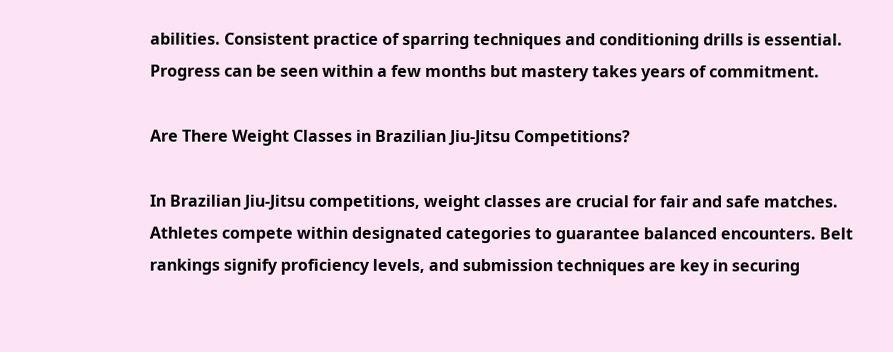abilities. Consistent practice of sparring techniques and conditioning drills is essential. Progress can be seen within a few months but mastery takes years of commitment.

Are There Weight Classes in Brazilian Jiu-Jitsu Competitions?

In Brazilian Jiu-Jitsu competitions, weight classes are crucial for fair and safe matches. Athletes compete within designated categories to guarantee balanced encounters. Belt rankings signify proficiency levels, and submission techniques are key in securing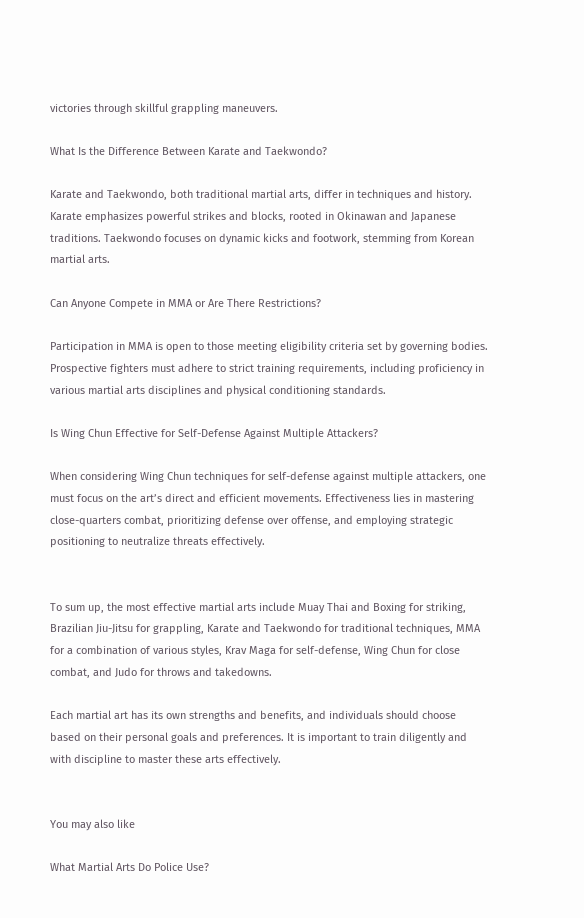victories through skillful grappling maneuvers.

What Is the Difference Between Karate and Taekwondo?

Karate and Taekwondo, both traditional martial arts, differ in techniques and history. Karate emphasizes powerful strikes and blocks, rooted in Okinawan and Japanese traditions. Taekwondo focuses on dynamic kicks and footwork, stemming from Korean martial arts.

Can Anyone Compete in MMA or Are There Restrictions?

Participation in MMA is open to those meeting eligibility criteria set by governing bodies. Prospective fighters must adhere to strict training requirements, including proficiency in various martial arts disciplines and physical conditioning standards.

Is Wing Chun Effective for Self-Defense Against Multiple Attackers?

When considering Wing Chun techniques for self-defense against multiple attackers, one must focus on the art’s direct and efficient movements. Effectiveness lies in mastering close-quarters combat, prioritizing defense over offense, and employing strategic positioning to neutralize threats effectively.


To sum up, the most effective martial arts include Muay Thai and Boxing for striking, Brazilian Jiu-Jitsu for grappling, Karate and Taekwondo for traditional techniques, MMA for a combination of various styles, Krav Maga for self-defense, Wing Chun for close combat, and Judo for throws and takedowns.

Each martial art has its own strengths and benefits, and individuals should choose based on their personal goals and preferences. It is important to train diligently and with discipline to master these arts effectively.


You may also like

What Martial Arts Do Police Use?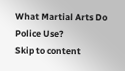What Martial Arts Do Police Use?
Skip to content